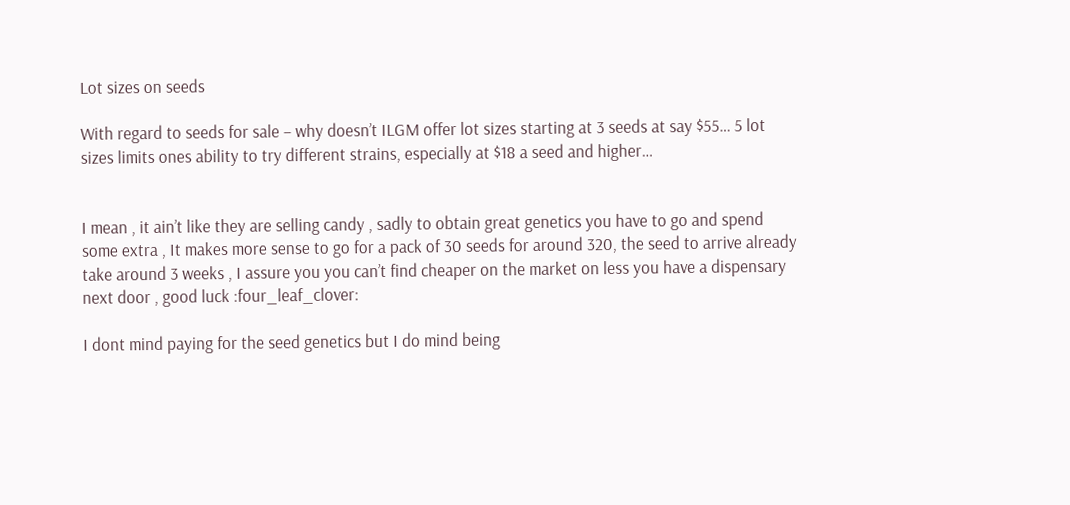Lot sizes on seeds

With regard to seeds for sale – why doesn’t ILGM offer lot sizes starting at 3 seeds at say $55… 5 lot sizes limits ones ability to try different strains, especially at $18 a seed and higher…


I mean , it ain’t like they are selling candy , sadly to obtain great genetics you have to go and spend some extra , It makes more sense to go for a pack of 30 seeds for around 320, the seed to arrive already take around 3 weeks , I assure you you can’t find cheaper on the market on less you have a dispensary next door , good luck :four_leaf_clover:

I dont mind paying for the seed genetics but I do mind being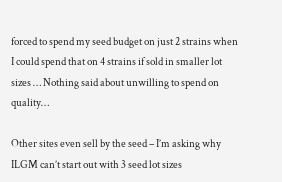forced to spend my seed budget on just 2 strains when I could spend that on 4 strains if sold in smaller lot sizes … Nothing said about unwilling to spend on quality…

Other sites even sell by the seed – I’m asking why ILGM can’t start out with 3 seed lot sizes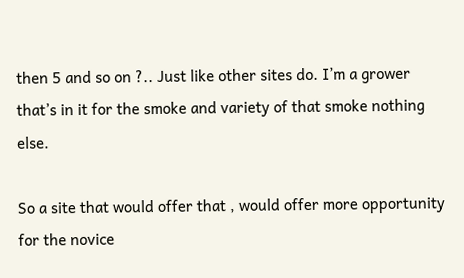then 5 and so on ?.. Just like other sites do. I’m a grower that’s in it for the smoke and variety of that smoke nothing else.

So a site that would offer that , would offer more opportunity for the novice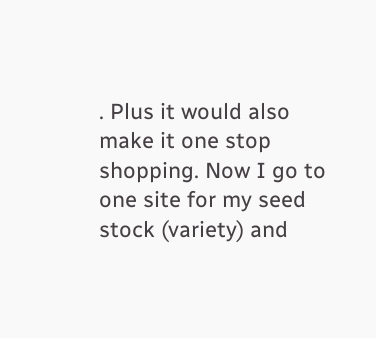. Plus it would also make it one stop shopping. Now I go to one site for my seed stock (variety) and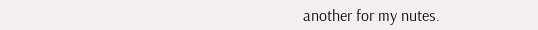another for my nutes.